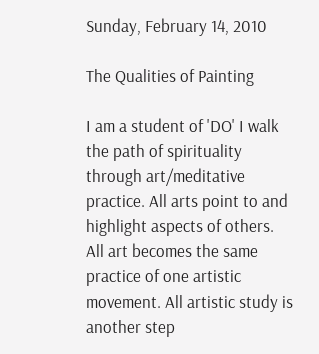Sunday, February 14, 2010

The Qualities of Painting

I am a student of 'DO' I walk the path of spirituality through art/meditative practice. All arts point to and highlight aspects of others. All art becomes the same practice of one artistic movement. All artistic study is another step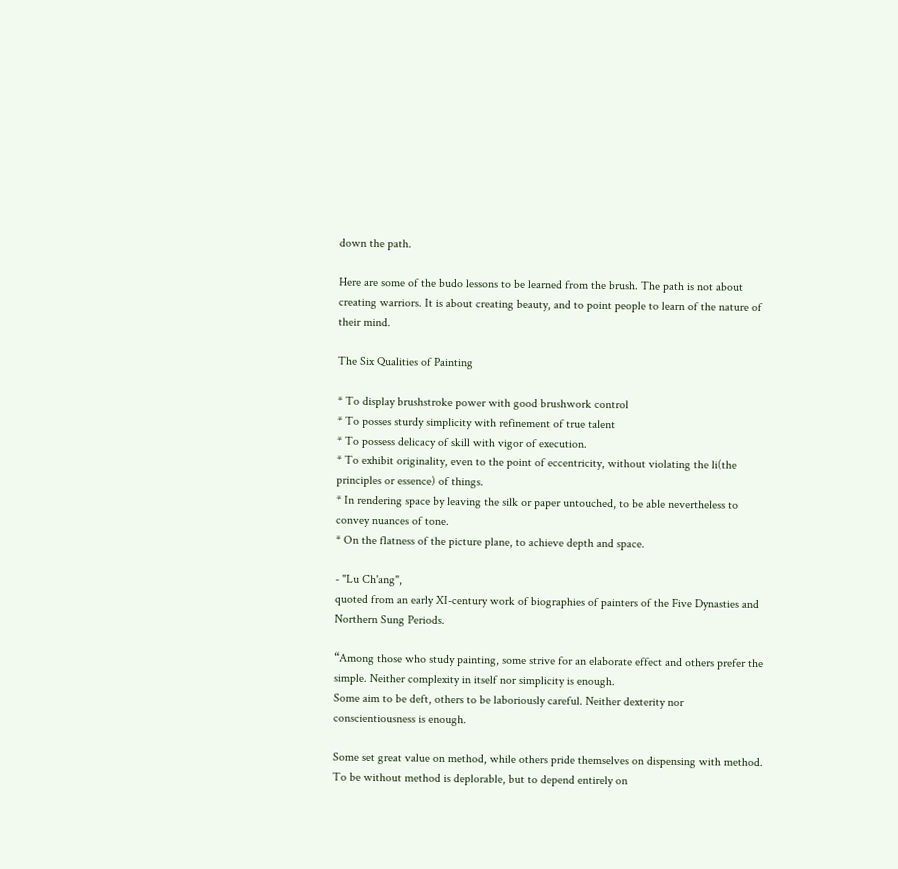down the path.

Here are some of the budo lessons to be learned from the brush. The path is not about creating warriors. It is about creating beauty, and to point people to learn of the nature of their mind.

The Six Qualities of Painting

* To display brushstroke power with good brushwork control
* To posses sturdy simplicity with refinement of true talent
* To possess delicacy of skill with vigor of execution.
* To exhibit originality, even to the point of eccentricity, without violating the li(the principles or essence) of things.
* In rendering space by leaving the silk or paper untouched, to be able nevertheless to convey nuances of tone.
* On the flatness of the picture plane, to achieve depth and space.

- "Lu Ch'ang",
quoted from an early XI-century work of biographies of painters of the Five Dynasties and Northern Sung Periods.

“Among those who study painting, some strive for an elaborate effect and others prefer the simple. Neither complexity in itself nor simplicity is enough.
Some aim to be deft, others to be laboriously careful. Neither dexterity nor conscientiousness is enough.

Some set great value on method, while others pride themselves on dispensing with method. To be without method is deplorable, but to depend entirely on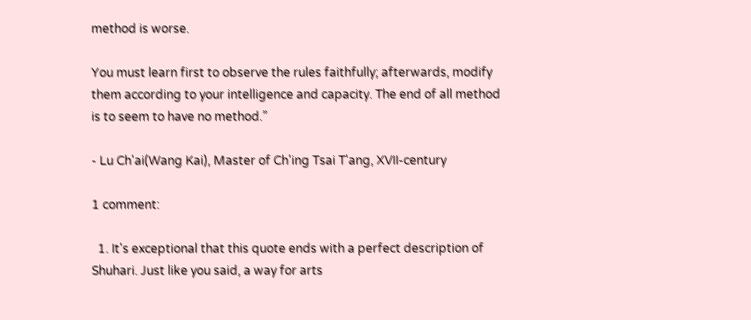method is worse.

You must learn first to observe the rules faithfully; afterwards, modify them according to your intelligence and capacity. The end of all method is to seem to have no method.”

- Lu Ch'ai(Wang Kai), Master of Ch'ing Tsai T'ang, XVII-century

1 comment:

  1. It's exceptional that this quote ends with a perfect description of Shuhari. Just like you said, a way for arts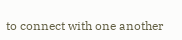to connect with one another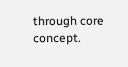through core concept.